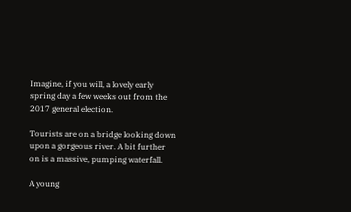Imagine, if you will, a lovely early spring day a few weeks out from the 2017 general election.

Tourists are on a bridge looking down upon a gorgeous river. A bit further on is a massive, pumping waterfall.

A young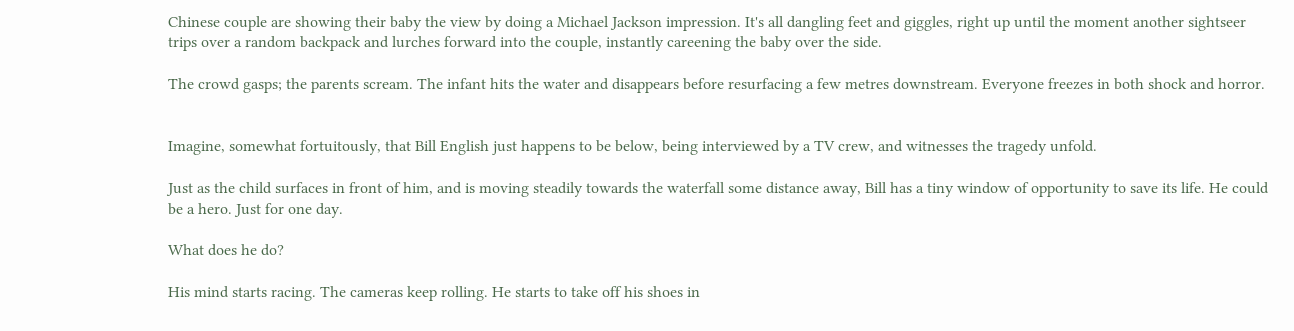Chinese couple are showing their baby the view by doing a Michael Jackson impression. It's all dangling feet and giggles, right up until the moment another sightseer trips over a random backpack and lurches forward into the couple, instantly careening the baby over the side.

The crowd gasps; the parents scream. The infant hits the water and disappears before resurfacing a few metres downstream. Everyone freezes in both shock and horror.


Imagine, somewhat fortuitously, that Bill English just happens to be below, being interviewed by a TV crew, and witnesses the tragedy unfold.

Just as the child surfaces in front of him, and is moving steadily towards the waterfall some distance away, Bill has a tiny window of opportunity to save its life. He could be a hero. Just for one day.

What does he do?

His mind starts racing. The cameras keep rolling. He starts to take off his shoes in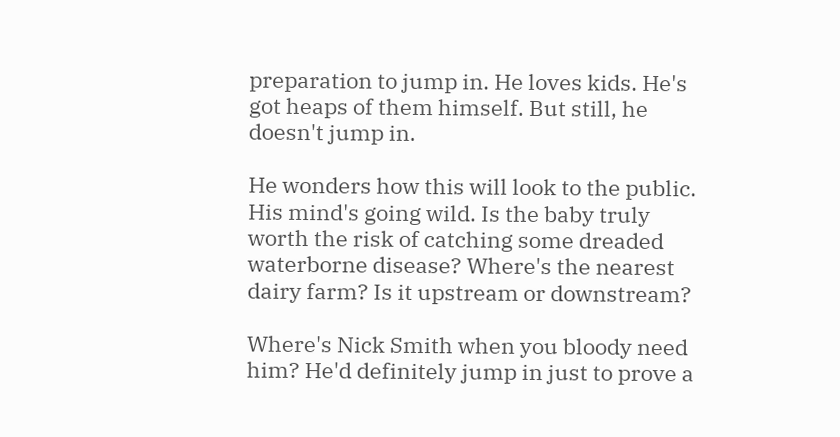preparation to jump in. He loves kids. He's got heaps of them himself. But still, he doesn't jump in.

He wonders how this will look to the public. His mind's going wild. Is the baby truly worth the risk of catching some dreaded waterborne disease? Where's the nearest dairy farm? Is it upstream or downstream?

Where's Nick Smith when you bloody need him? He'd definitely jump in just to prove a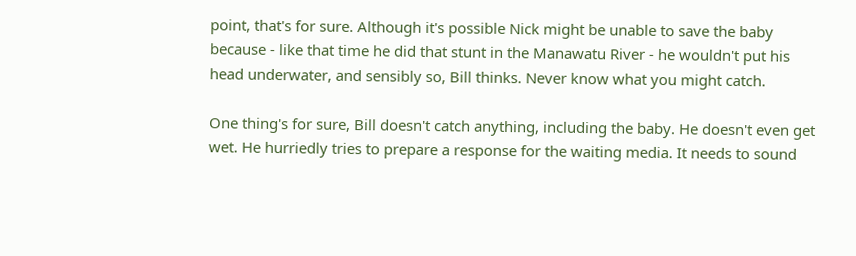point, that's for sure. Although it's possible Nick might be unable to save the baby because - like that time he did that stunt in the Manawatu River - he wouldn't put his head underwater, and sensibly so, Bill thinks. Never know what you might catch.

One thing's for sure, Bill doesn't catch anything, including the baby. He doesn't even get wet. He hurriedly tries to prepare a response for the waiting media. It needs to sound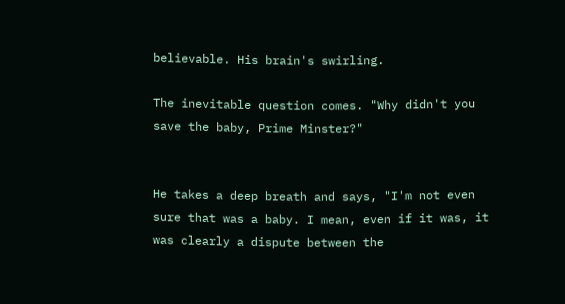believable. His brain's swirling.

The inevitable question comes. "Why didn't you save the baby, Prime Minster?"


He takes a deep breath and says, "I'm not even sure that was a baby. I mean, even if it was, it was clearly a dispute between the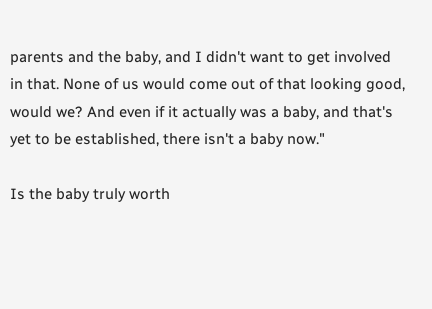parents and the baby, and I didn't want to get involved in that. None of us would come out of that looking good, would we? And even if it actually was a baby, and that's yet to be established, there isn't a baby now."

Is the baby truly worth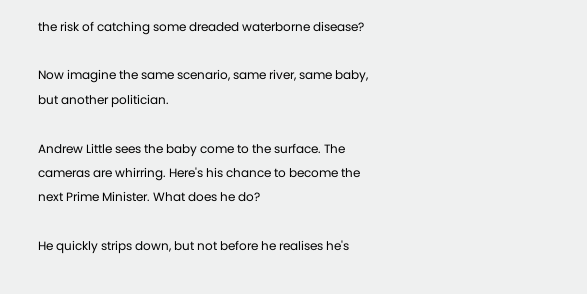the risk of catching some dreaded waterborne disease?

Now imagine the same scenario, same river, same baby, but another politician.

Andrew Little sees the baby come to the surface. The cameras are whirring. Here's his chance to become the next Prime Minister. What does he do?

He quickly strips down, but not before he realises he's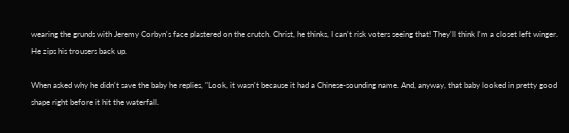wearing the grunds with Jeremy Corbyn's face plastered on the crutch. Christ, he thinks, I can't risk voters seeing that! They'll think I'm a closet left winger. He zips his trousers back up.

When asked why he didn't save the baby he replies, "Look, it wasn't because it had a Chinese-sounding name. And, anyway, that baby looked in pretty good shape right before it hit the waterfall.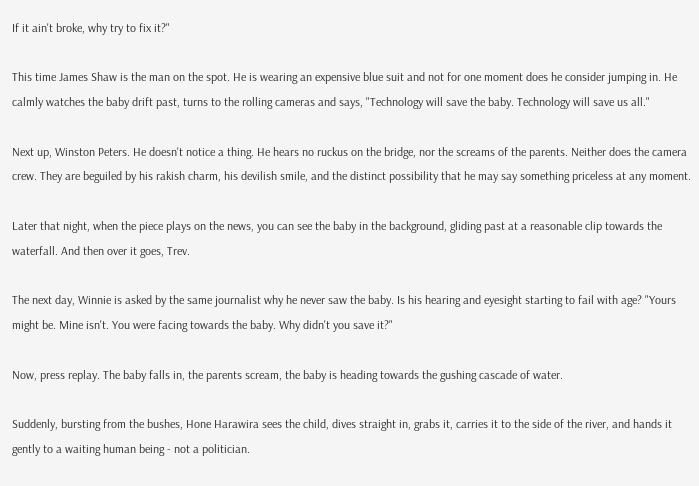If it ain't broke, why try to fix it?"

This time James Shaw is the man on the spot. He is wearing an expensive blue suit and not for one moment does he consider jumping in. He calmly watches the baby drift past, turns to the rolling cameras and says, "Technology will save the baby. Technology will save us all."

Next up, Winston Peters. He doesn't notice a thing. He hears no ruckus on the bridge, nor the screams of the parents. Neither does the camera crew. They are beguiled by his rakish charm, his devilish smile, and the distinct possibility that he may say something priceless at any moment.

Later that night, when the piece plays on the news, you can see the baby in the background, gliding past at a reasonable clip towards the waterfall. And then over it goes, Trev.

The next day, Winnie is asked by the same journalist why he never saw the baby. Is his hearing and eyesight starting to fail with age? "Yours might be. Mine isn't. You were facing towards the baby. Why didn't you save it?"

Now, press replay. The baby falls in, the parents scream, the baby is heading towards the gushing cascade of water.

Suddenly, bursting from the bushes, Hone Harawira sees the child, dives straight in, grabs it, carries it to the side of the river, and hands it gently to a waiting human being - not a politician.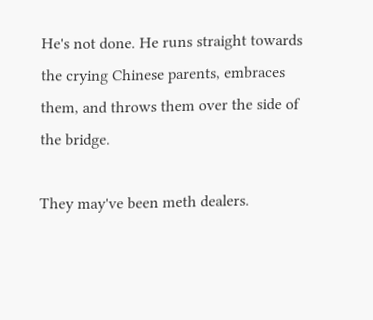He's not done. He runs straight towards the crying Chinese parents, embraces them, and throws them over the side of the bridge.

They may've been meth dealers.